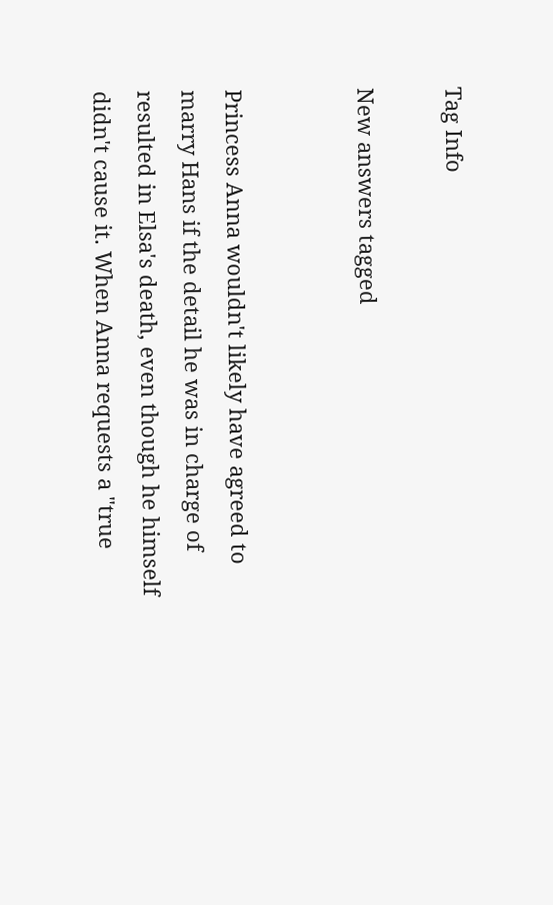Tag Info

New answers tagged


Princess Anna wouldn't likely have agreed to marry Hans if the detail he was in charge of resulted in Elsa's death, even though he himself didn't cause it. When Anna requests a "true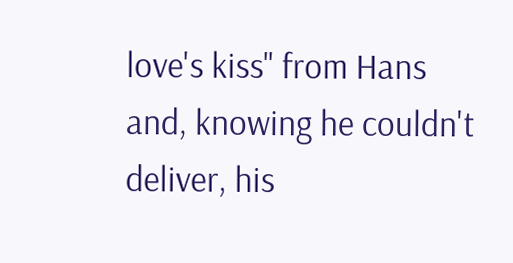love's kiss" from Hans and, knowing he couldn't deliver, his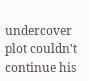undercover plot couldn't continue his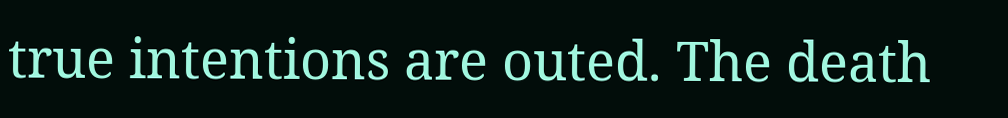true intentions are outed. The death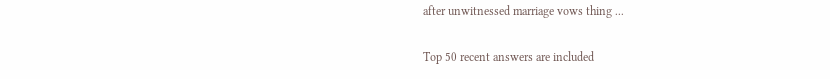after unwitnessed marriage vows thing ...

Top 50 recent answers are included